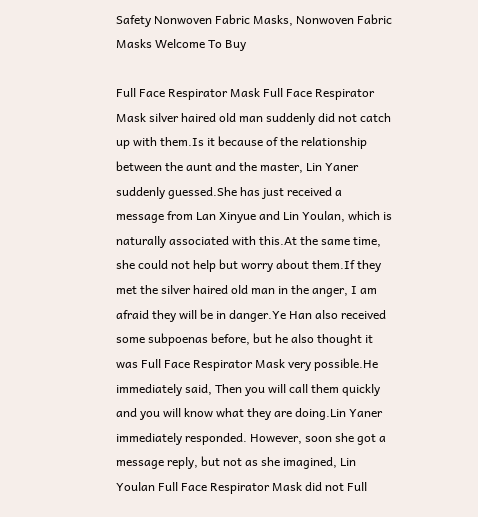Safety Nonwoven Fabric Masks, Nonwoven Fabric Masks Welcome To Buy

Full Face Respirator Mask Full Face Respirator Mask silver haired old man suddenly did not catch up with them.Is it because of the relationship between the aunt and the master, Lin Yaner suddenly guessed.She has just received a message from Lan Xinyue and Lin Youlan, which is naturally associated with this.At the same time, she could not help but worry about them.If they met the silver haired old man in the anger, I am afraid they will be in danger.Ye Han also received some subpoenas before, but he also thought it was Full Face Respirator Mask very possible.He immediately said, Then you will call them quickly and you will know what they are doing.Lin Yaner immediately responded. However, soon she got a message reply, but not as she imagined, Lin Youlan Full Face Respirator Mask did not Full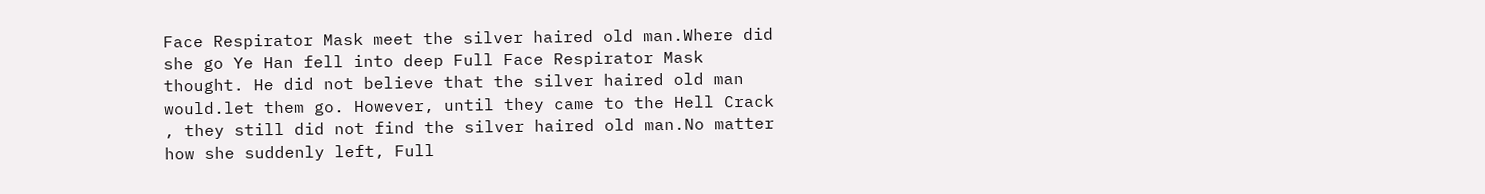Face Respirator Mask meet the silver haired old man.Where did she go Ye Han fell into deep Full Face Respirator Mask thought. He did not believe that the silver haired old man would.let them go. However, until they came to the Hell Crack , they still did not find the silver haired old man.No matter how she suddenly left, Full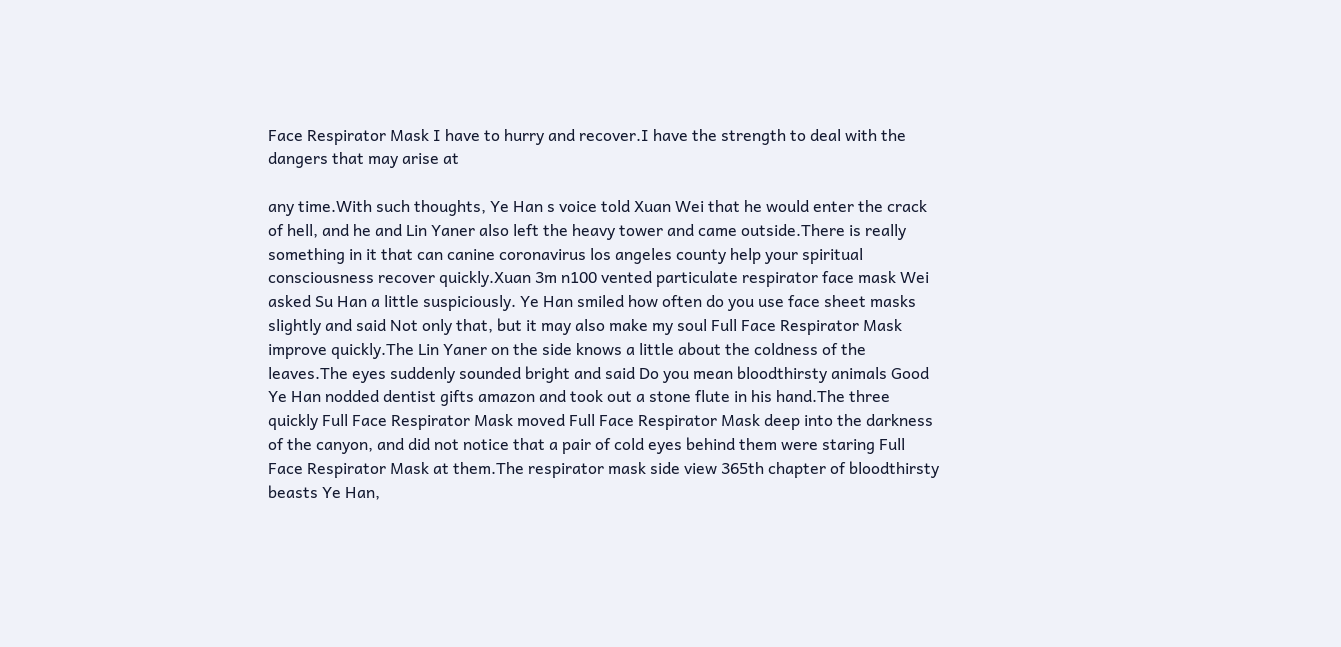Face Respirator Mask I have to hurry and recover.I have the strength to deal with the dangers that may arise at

any time.With such thoughts, Ye Han s voice told Xuan Wei that he would enter the crack of hell, and he and Lin Yaner also left the heavy tower and came outside.There is really something in it that can canine coronavirus los angeles county help your spiritual consciousness recover quickly.Xuan 3m n100 vented particulate respirator face mask Wei asked Su Han a little suspiciously. Ye Han smiled how often do you use face sheet masks slightly and said Not only that, but it may also make my soul Full Face Respirator Mask improve quickly.The Lin Yaner on the side knows a little about the coldness of the leaves.The eyes suddenly sounded bright and said Do you mean bloodthirsty animals Good Ye Han nodded dentist gifts amazon and took out a stone flute in his hand.The three quickly Full Face Respirator Mask moved Full Face Respirator Mask deep into the darkness of the canyon, and did not notice that a pair of cold eyes behind them were staring Full Face Respirator Mask at them.The respirator mask side view 365th chapter of bloodthirsty beasts Ye Han,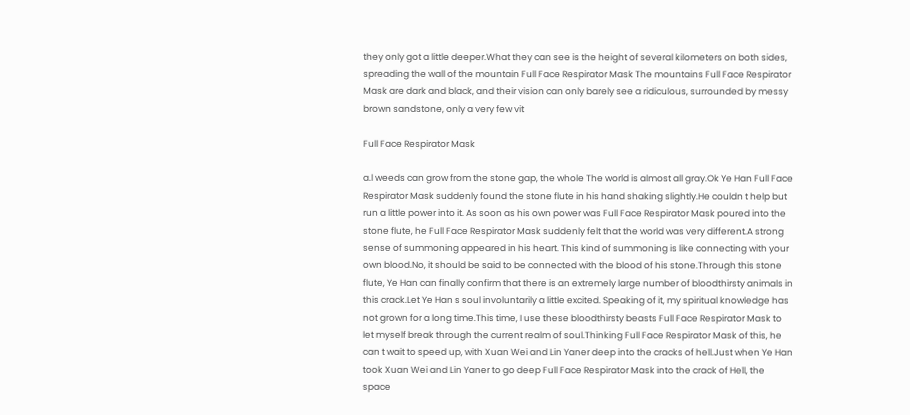they only got a little deeper.What they can see is the height of several kilometers on both sides, spreading the wall of the mountain Full Face Respirator Mask The mountains Full Face Respirator Mask are dark and black, and their vision can only barely see a ridiculous, surrounded by messy brown sandstone, only a very few vit

Full Face Respirator Mask

a.l weeds can grow from the stone gap, the whole The world is almost all gray.Ok Ye Han Full Face Respirator Mask suddenly found the stone flute in his hand shaking slightly.He couldn t help but run a little power into it. As soon as his own power was Full Face Respirator Mask poured into the stone flute, he Full Face Respirator Mask suddenly felt that the world was very different.A strong sense of summoning appeared in his heart. This kind of summoning is like connecting with your own blood.No, it should be said to be connected with the blood of his stone.Through this stone flute, Ye Han can finally confirm that there is an extremely large number of bloodthirsty animals in this crack.Let Ye Han s soul involuntarily a little excited. Speaking of it, my spiritual knowledge has not grown for a long time.This time, I use these bloodthirsty beasts Full Face Respirator Mask to let myself break through the current realm of soul.Thinking Full Face Respirator Mask of this, he can t wait to speed up, with Xuan Wei and Lin Yaner deep into the cracks of hell.Just when Ye Han took Xuan Wei and Lin Yaner to go deep Full Face Respirator Mask into the crack of Hell, the space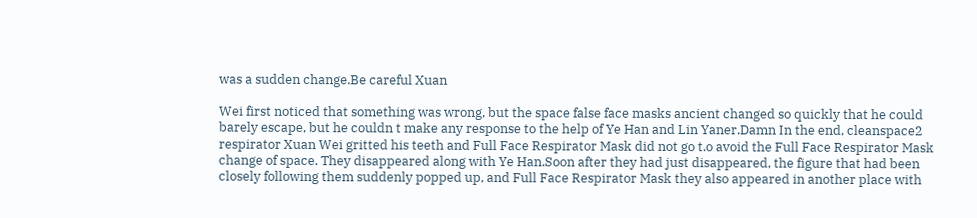was a sudden change.Be careful Xuan

Wei first noticed that something was wrong, but the space false face masks ancient changed so quickly that he could barely escape, but he couldn t make any response to the help of Ye Han and Lin Yaner.Damn In the end, cleanspace2 respirator Xuan Wei gritted his teeth and Full Face Respirator Mask did not go t.o avoid the Full Face Respirator Mask change of space. They disappeared along with Ye Han.Soon after they had just disappeared, the figure that had been closely following them suddenly popped up, and Full Face Respirator Mask they also appeared in another place with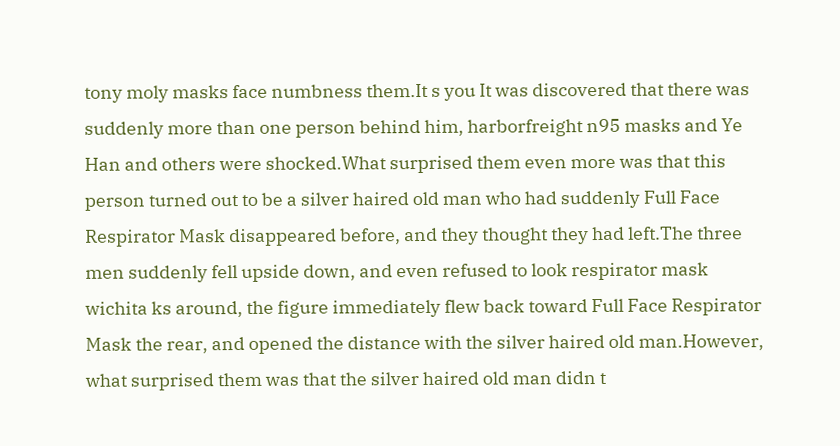tony moly masks face numbness them.It s you It was discovered that there was suddenly more than one person behind him, harborfreight n95 masks and Ye Han and others were shocked.What surprised them even more was that this person turned out to be a silver haired old man who had suddenly Full Face Respirator Mask disappeared before, and they thought they had left.The three men suddenly fell upside down, and even refused to look respirator mask wichita ks around, the figure immediately flew back toward Full Face Respirator Mask the rear, and opened the distance with the silver haired old man.However, what surprised them was that the silver haired old man didn t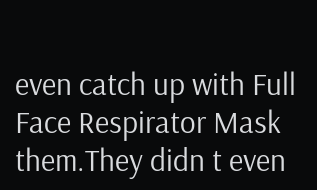even catch up with Full Face Respirator Mask them.They didn t even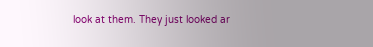look at them. They just looked ar